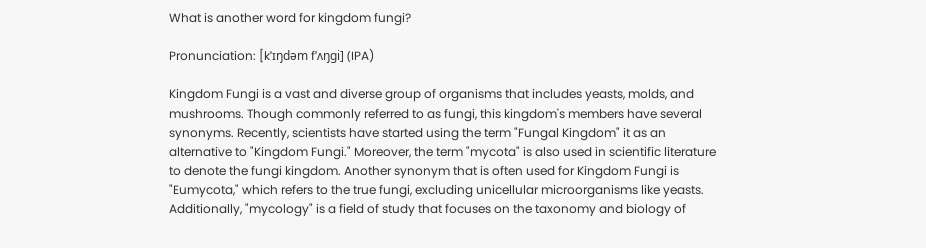What is another word for kingdom fungi?

Pronunciation: [kˈɪŋdəm fˈʌŋɡi] (IPA)

Kingdom Fungi is a vast and diverse group of organisms that includes yeasts, molds, and mushrooms. Though commonly referred to as fungi, this kingdom's members have several synonyms. Recently, scientists have started using the term "Fungal Kingdom" it as an alternative to "Kingdom Fungi." Moreover, the term "mycota" is also used in scientific literature to denote the fungi kingdom. Another synonym that is often used for Kingdom Fungi is "Eumycota," which refers to the true fungi, excluding unicellular microorganisms like yeasts. Additionally, "mycology" is a field of study that focuses on the taxonomy and biology of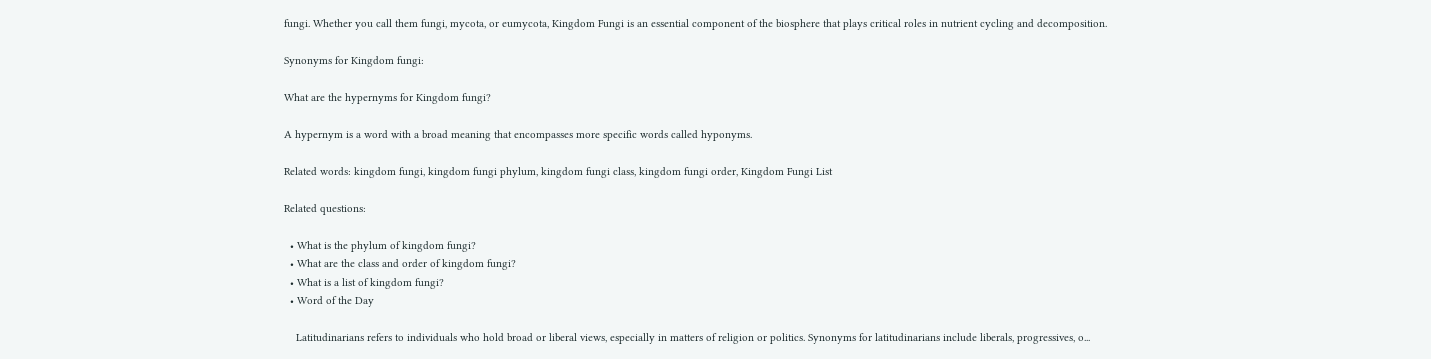fungi. Whether you call them fungi, mycota, or eumycota, Kingdom Fungi is an essential component of the biosphere that plays critical roles in nutrient cycling and decomposition.

Synonyms for Kingdom fungi:

What are the hypernyms for Kingdom fungi?

A hypernym is a word with a broad meaning that encompasses more specific words called hyponyms.

Related words: kingdom fungi, kingdom fungi phylum, kingdom fungi class, kingdom fungi order, Kingdom Fungi List

Related questions:

  • What is the phylum of kingdom fungi?
  • What are the class and order of kingdom fungi?
  • What is a list of kingdom fungi?
  • Word of the Day

    Latitudinarians refers to individuals who hold broad or liberal views, especially in matters of religion or politics. Synonyms for latitudinarians include liberals, progressives, o...